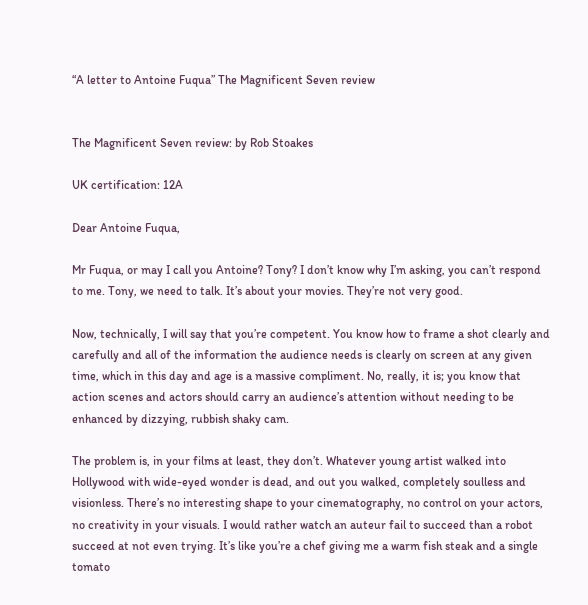“A letter to Antoine Fuqua” The Magnificent Seven review


The Magnificent Seven review: by Rob Stoakes

UK certification: 12A

Dear Antoine Fuqua,

Mr Fuqua, or may I call you Antoine? Tony? I don’t know why I’m asking, you can’t respond to me. Tony, we need to talk. It’s about your movies. They’re not very good.

Now, technically, I will say that you’re competent. You know how to frame a shot clearly and carefully and all of the information the audience needs is clearly on screen at any given time, which in this day and age is a massive compliment. No, really, it is; you know that action scenes and actors should carry an audience’s attention without needing to be enhanced by dizzying, rubbish shaky cam.

The problem is, in your films at least, they don’t. Whatever young artist walked into Hollywood with wide-eyed wonder is dead, and out you walked, completely soulless and visionless. There’s no interesting shape to your cinematography, no control on your actors, no creativity in your visuals. I would rather watch an auteur fail to succeed than a robot succeed at not even trying. It’s like you’re a chef giving me a warm fish steak and a single tomato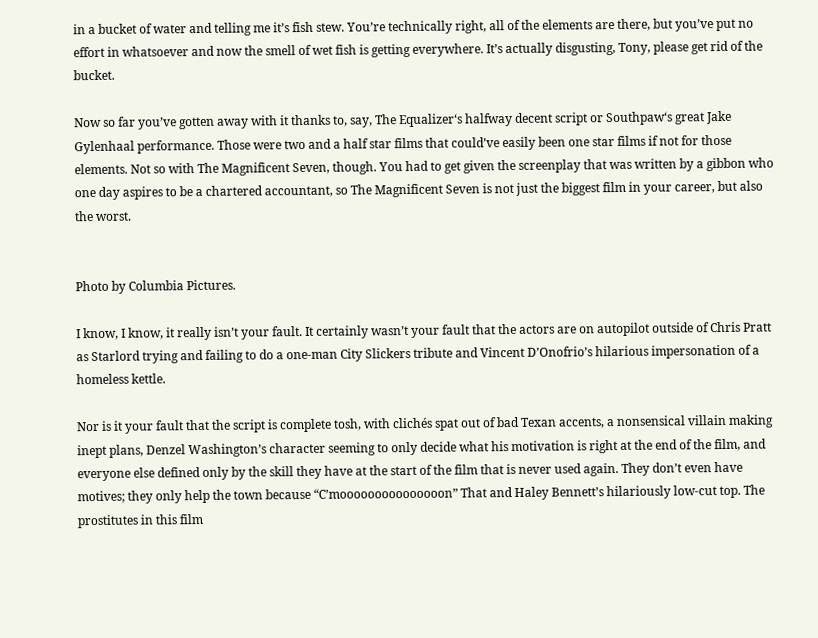in a bucket of water and telling me it’s fish stew. You’re technically right, all of the elements are there, but you’ve put no effort in whatsoever and now the smell of wet fish is getting everywhere. It’s actually disgusting, Tony, please get rid of the bucket.

Now so far you’ve gotten away with it thanks to, say, The Equalizer‘s halfway decent script or Southpaw‘s great Jake Gylenhaal performance. Those were two and a half star films that could’ve easily been one star films if not for those elements. Not so with The Magnificent Seven, though. You had to get given the screenplay that was written by a gibbon who one day aspires to be a chartered accountant, so The Magnificent Seven is not just the biggest film in your career, but also the worst.


Photo by Columbia Pictures.

I know, I know, it really isn’t your fault. It certainly wasn’t your fault that the actors are on autopilot outside of Chris Pratt as Starlord trying and failing to do a one-man City Slickers tribute and Vincent D’Onofrio’s hilarious impersonation of a homeless kettle.

Nor is it your fault that the script is complete tosh, with clichés spat out of bad Texan accents, a nonsensical villain making inept plans, Denzel Washington’s character seeming to only decide what his motivation is right at the end of the film, and everyone else defined only by the skill they have at the start of the film that is never used again. They don’t even have motives; they only help the town because “C’mooooooooooooooon” That and Haley Bennett’s hilariously low-cut top. The prostitutes in this film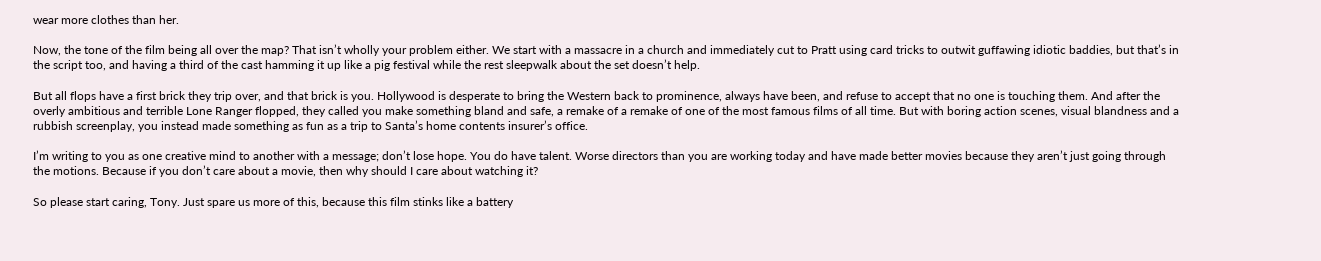wear more clothes than her.

Now, the tone of the film being all over the map? That isn’t wholly your problem either. We start with a massacre in a church and immediately cut to Pratt using card tricks to outwit guffawing idiotic baddies, but that’s in the script too, and having a third of the cast hamming it up like a pig festival while the rest sleepwalk about the set doesn’t help.

But all flops have a first brick they trip over, and that brick is you. Hollywood is desperate to bring the Western back to prominence, always have been, and refuse to accept that no one is touching them. And after the overly ambitious and terrible Lone Ranger flopped, they called you make something bland and safe, a remake of a remake of one of the most famous films of all time. But with boring action scenes, visual blandness and a rubbish screenplay, you instead made something as fun as a trip to Santa’s home contents insurer’s office.

I’m writing to you as one creative mind to another with a message; don’t lose hope. You do have talent. Worse directors than you are working today and have made better movies because they aren’t just going through the motions. Because if you don’t care about a movie, then why should I care about watching it?

So please start caring, Tony. Just spare us more of this, because this film stinks like a battery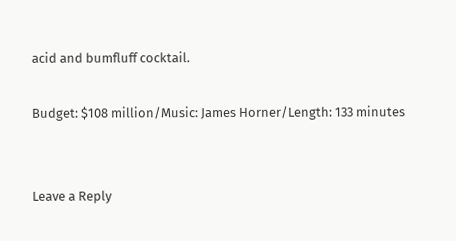acid and bumfluff cocktail.

Budget: $108 million/Music: James Horner/Length: 133 minutes


Leave a Reply